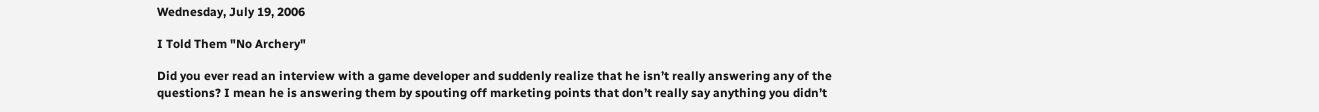Wednesday, July 19, 2006

I Told Them "No Archery"

Did you ever read an interview with a game developer and suddenly realize that he isn’t really answering any of the questions? I mean he is answering them by spouting off marketing points that don’t really say anything you didn’t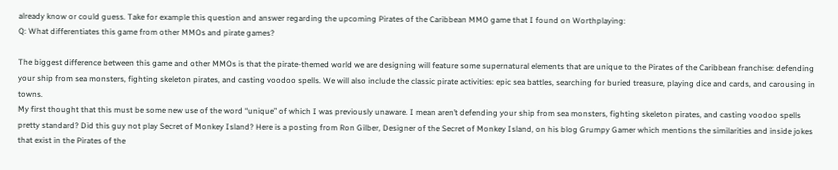already know or could guess. Take for example this question and answer regarding the upcoming Pirates of the Caribbean MMO game that I found on Worthplaying:
Q: What differentiates this game from other MMOs and pirate games?

The biggest difference between this game and other MMOs is that the pirate-themed world we are designing will feature some supernatural elements that are unique to the Pirates of the Caribbean franchise: defending your ship from sea monsters, fighting skeleton pirates, and casting voodoo spells. We will also include the classic pirate activities: epic sea battles, searching for buried treasure, playing dice and cards, and carousing in towns.
My first thought that this must be some new use of the word “unique” of which I was previously unaware. I mean aren’t defending your ship from sea monsters, fighting skeleton pirates, and casting voodoo spells pretty standard? Did this guy not play Secret of Monkey Island? Here is a posting from Ron Gilber, Designer of the Secret of Monkey Island, on his blog Grumpy Gamer which mentions the similarities and inside jokes that exist in the Pirates of the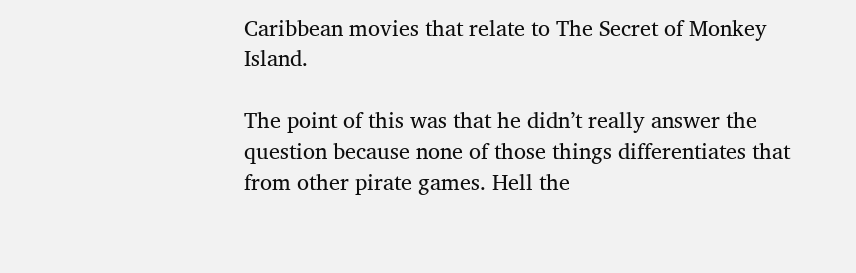Caribbean movies that relate to The Secret of Monkey Island.

The point of this was that he didn’t really answer the question because none of those things differentiates that from other pirate games. Hell the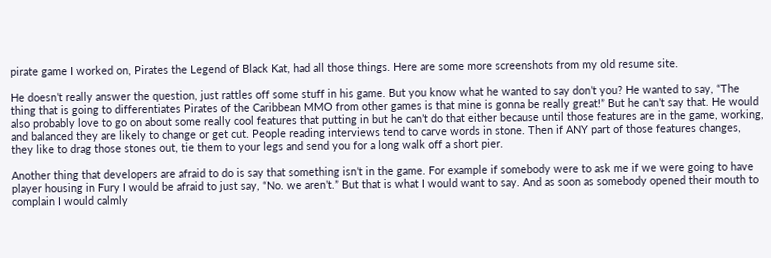pirate game I worked on, Pirates the Legend of Black Kat, had all those things. Here are some more screenshots from my old resume site.

He doesn’t really answer the question, just rattles off some stuff in his game. But you know what he wanted to say don’t you? He wanted to say, “The thing that is going to differentiates Pirates of the Caribbean MMO from other games is that mine is gonna be really great!” But he can’t say that. He would also probably love to go on about some really cool features that putting in but he can’t do that either because until those features are in the game, working, and balanced they are likely to change or get cut. People reading interviews tend to carve words in stone. Then if ANY part of those features changes, they like to drag those stones out, tie them to your legs and send you for a long walk off a short pier.

Another thing that developers are afraid to do is say that something isn’t in the game. For example if somebody were to ask me if we were going to have player housing in Fury I would be afraid to just say, “No. we aren’t.” But that is what I would want to say. And as soon as somebody opened their mouth to complain I would calmly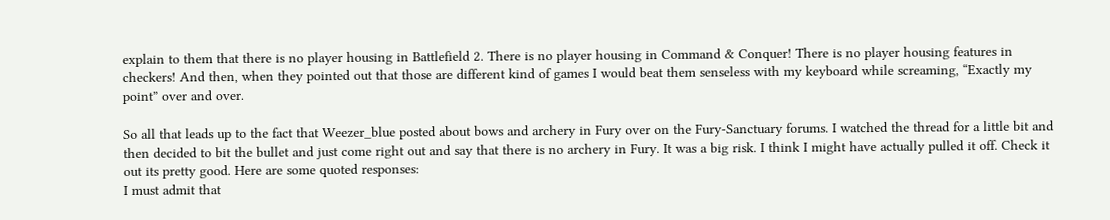explain to them that there is no player housing in Battlefield 2. There is no player housing in Command & Conquer! There is no player housing features in checkers! And then, when they pointed out that those are different kind of games I would beat them senseless with my keyboard while screaming, “Exactly my point” over and over.

So all that leads up to the fact that Weezer_blue posted about bows and archery in Fury over on the Fury-Sanctuary forums. I watched the thread for a little bit and then decided to bit the bullet and just come right out and say that there is no archery in Fury. It was a big risk. I think I might have actually pulled it off. Check it out its pretty good. Here are some quoted responses:
I must admit that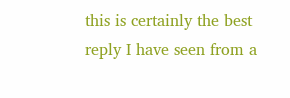this is certainly the best reply I have seen from a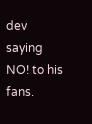dev saying NO! to his fans.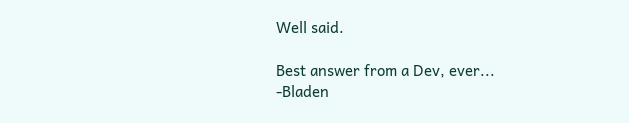Well said.

Best answer from a Dev, ever...
-Bladen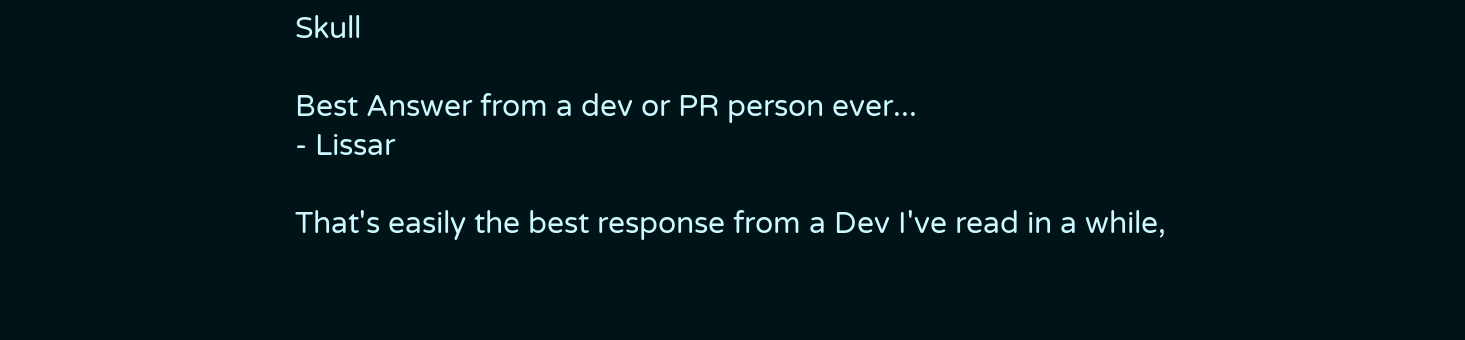Skull

Best Answer from a dev or PR person ever...
- Lissar

That's easily the best response from a Dev I've read in a while,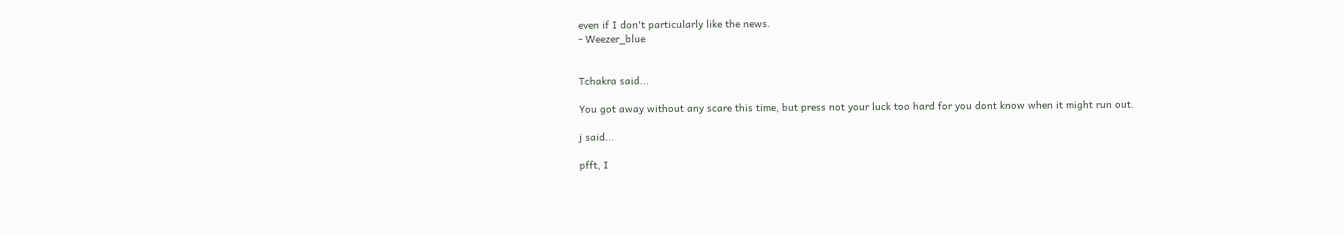even if I don't particularly like the news.
- Weezer_blue


Tchakra said...

You got away without any scare this time, but press not your luck too hard for you dont know when it might run out.

j said...

pfft, I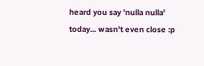heard you say 'nulla nulla' today... wasn't even close :p